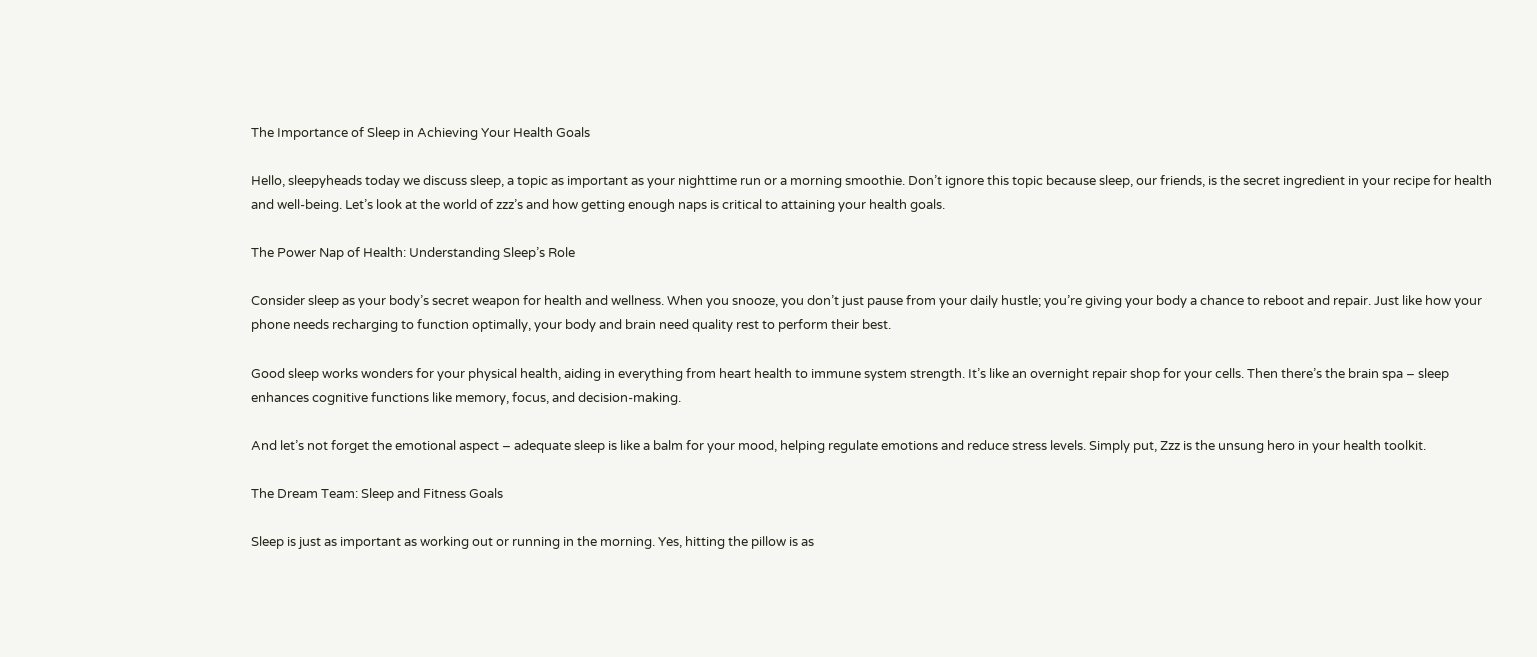The Importance of Sleep in Achieving Your Health Goals

Hello, sleepyheads today we discuss sleep, a topic as important as your nighttime run or a morning smoothie. Don’t ignore this topic because sleep, our friends, is the secret ingredient in your recipe for health and well-being. Let’s look at the world of zzz’s and how getting enough naps is critical to attaining your health goals.

The Power Nap of Health: Understanding Sleep’s Role

Consider sleep as your body’s secret weapon for health and wellness. When you snooze, you don’t just pause from your daily hustle; you’re giving your body a chance to reboot and repair. Just like how your phone needs recharging to function optimally, your body and brain need quality rest to perform their best.

Good sleep works wonders for your physical health, aiding in everything from heart health to immune system strength. It’s like an overnight repair shop for your cells. Then there’s the brain spa – sleep enhances cognitive functions like memory, focus, and decision-making.

And let’s not forget the emotional aspect – adequate sleep is like a balm for your mood, helping regulate emotions and reduce stress levels. Simply put, Zzz is the unsung hero in your health toolkit.

The Dream Team: Sleep and Fitness Goals

Sleep is just as important as working out or running in the morning. Yes, hitting the pillow is as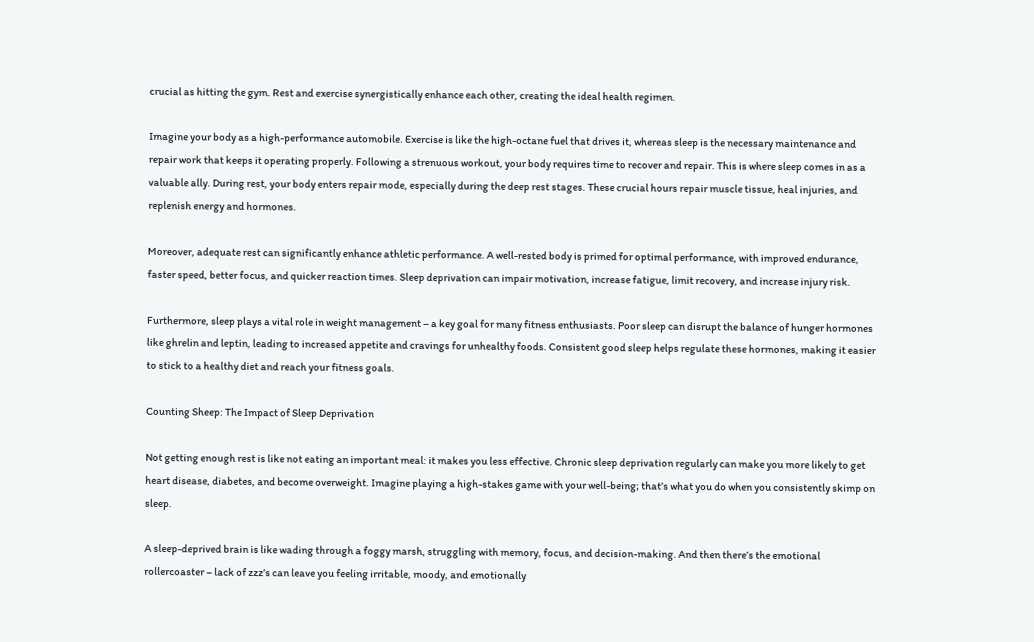crucial as hitting the gym. Rest and exercise synergistically enhance each other, creating the ideal health regimen.

Imagine your body as a high-performance automobile. Exercise is like the high-octane fuel that drives it, whereas sleep is the necessary maintenance and repair work that keeps it operating properly. Following a strenuous workout, your body requires time to recover and repair. This is where sleep comes in as a valuable ally. During rest, your body enters repair mode, especially during the deep rest stages. These crucial hours repair muscle tissue, heal injuries, and replenish energy and hormones.

Moreover, adequate rest can significantly enhance athletic performance. A well-rested body is primed for optimal performance, with improved endurance, faster speed, better focus, and quicker reaction times. Sleep deprivation can impair motivation, increase fatigue, limit recovery, and increase injury risk.

Furthermore, sleep plays a vital role in weight management – a key goal for many fitness enthusiasts. Poor sleep can disrupt the balance of hunger hormones like ghrelin and leptin, leading to increased appetite and cravings for unhealthy foods. Consistent good sleep helps regulate these hormones, making it easier to stick to a healthy diet and reach your fitness goals.

Counting Sheep: The Impact of Sleep Deprivation

Not getting enough rest is like not eating an important meal: it makes you less effective. Chronic sleep deprivation regularly can make you more likely to get heart disease, diabetes, and become overweight. Imagine playing a high-stakes game with your well-being; that’s what you do when you consistently skimp on sleep.

A sleep-deprived brain is like wading through a foggy marsh, struggling with memory, focus, and decision-making. And then there’s the emotional rollercoaster – lack of zzz’s can leave you feeling irritable, moody, and emotionally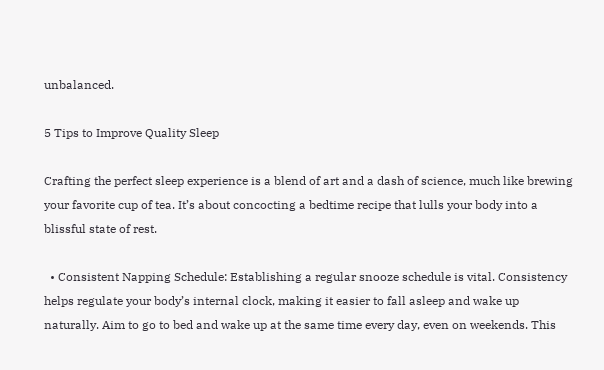unbalanced.

5 Tips to Improve Quality Sleep

Crafting the perfect sleep experience is a blend of art and a dash of science, much like brewing your favorite cup of tea. It’s about concocting a bedtime recipe that lulls your body into a blissful state of rest.

  • Consistent Napping Schedule: Establishing a regular snooze schedule is vital. Consistency helps regulate your body’s internal clock, making it easier to fall asleep and wake up naturally. Aim to go to bed and wake up at the same time every day, even on weekends. This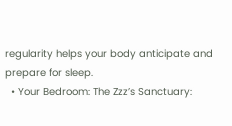regularity helps your body anticipate and prepare for sleep.
  • Your Bedroom: The Zzz’s Sanctuary: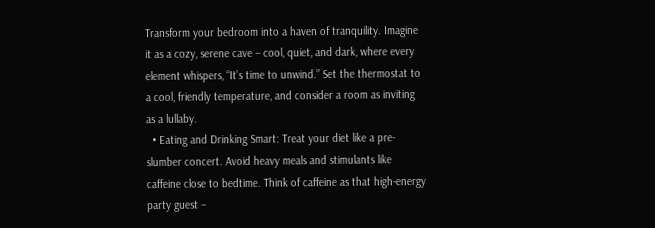Transform your bedroom into a haven of tranquility. Imagine it as a cozy, serene cave – cool, quiet, and dark, where every element whispers, “It’s time to unwind.” Set the thermostat to a cool, friendly temperature, and consider a room as inviting as a lullaby.
  • Eating and Drinking Smart: Treat your diet like a pre-slumber concert. Avoid heavy meals and stimulants like caffeine close to bedtime. Think of caffeine as that high-energy party guest –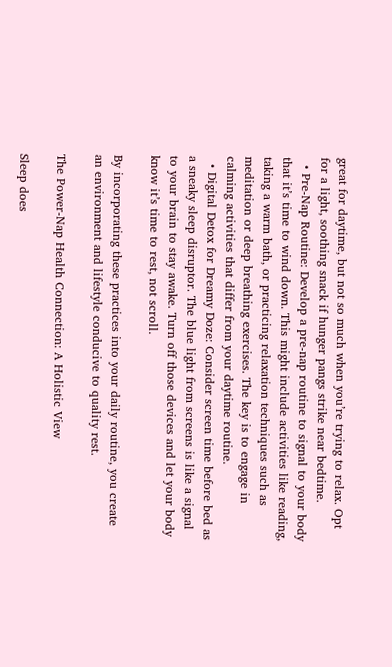great for daytime, but not so much when you’re trying to relax. Opt for a light, soothing snack if hunger pangs strike near bedtime.
  • Pre-Nap Routine: Develop a pre-nap routine to signal to your body that it’s time to wind down. This might include activities like reading, taking a warm bath, or practicing relaxation techniques such as meditation or deep breathing exercises. The key is to engage in calming activities that differ from your daytime routine.
  • Digital Detox for Dreamy Doze: Consider screen time before bed as a sneaky sleep disruptor. The blue light from screens is like a signal to your brain to stay awake. Turn off those devices and let your body know it’s time to rest, not scroll.

By incorporating these practices into your daily routine, you create an environment and lifestyle conducive to quality rest.

The Power-Nap Health Connection: A Holistic View

Sleep does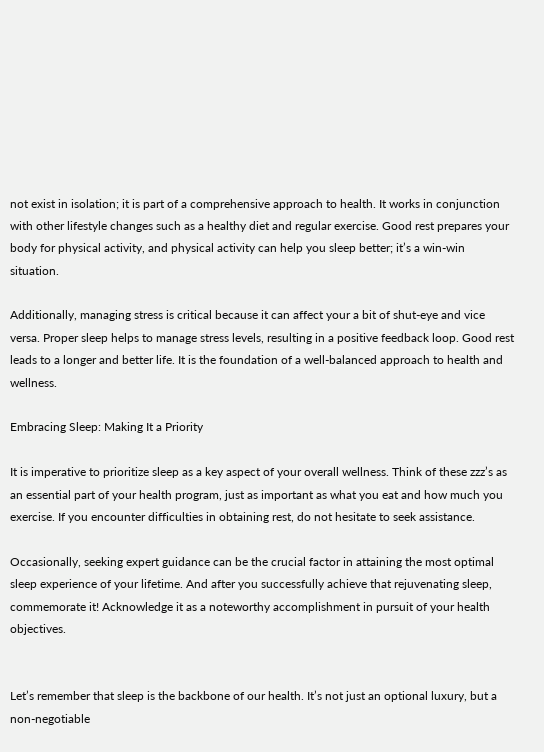not exist in isolation; it is part of a comprehensive approach to health. It works in conjunction with other lifestyle changes such as a healthy diet and regular exercise. Good rest prepares your body for physical activity, and physical activity can help you sleep better; it’s a win-win situation.

Additionally, managing stress is critical because it can affect your a bit of shut-eye and vice versa. Proper sleep helps to manage stress levels, resulting in a positive feedback loop. Good rest leads to a longer and better life. It is the foundation of a well-balanced approach to health and wellness.

Embracing Sleep: Making It a Priority

It is imperative to prioritize sleep as a key aspect of your overall wellness. Think of these zzz’s as an essential part of your health program, just as important as what you eat and how much you exercise. If you encounter difficulties in obtaining rest, do not hesitate to seek assistance.

Occasionally, seeking expert guidance can be the crucial factor in attaining the most optimal sleep experience of your lifetime. And after you successfully achieve that rejuvenating sleep, commemorate it! Acknowledge it as a noteworthy accomplishment in pursuit of your health objectives.


Let’s remember that sleep is the backbone of our health. It’s not just an optional luxury, but a non-negotiable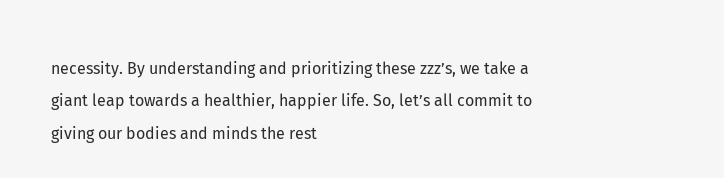necessity. By understanding and prioritizing these zzz’s, we take a giant leap towards a healthier, happier life. So, let’s all commit to giving our bodies and minds the rest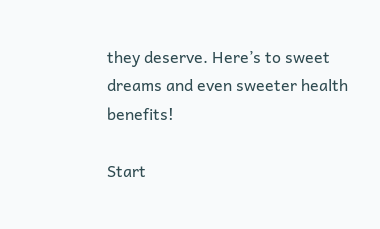they deserve. Here’s to sweet dreams and even sweeter health benefits!

Start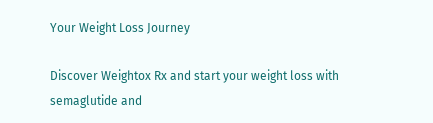Your Weight Loss Journey

Discover Weightox Rx and start your weight loss with semaglutide and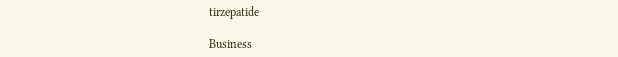tirzepatide

Business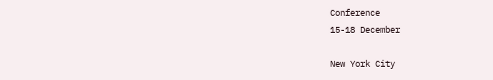Conference
15-18 December

New York City